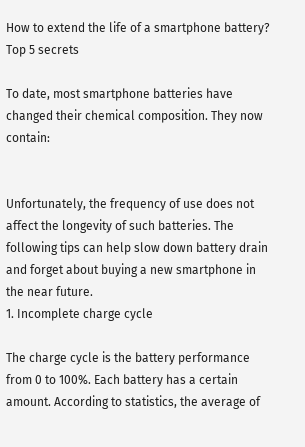How to extend the life of a smartphone battery? Top 5 secrets

To date, most smartphone batteries have changed their chemical composition. They now contain:


Unfortunately, the frequency of use does not affect the longevity of such batteries. The following tips can help slow down battery drain and forget about buying a new smartphone in the near future.
1. Incomplete charge cycle

The charge cycle is the battery performance from 0 to 100%. Each battery has a certain amount. According to statistics, the average of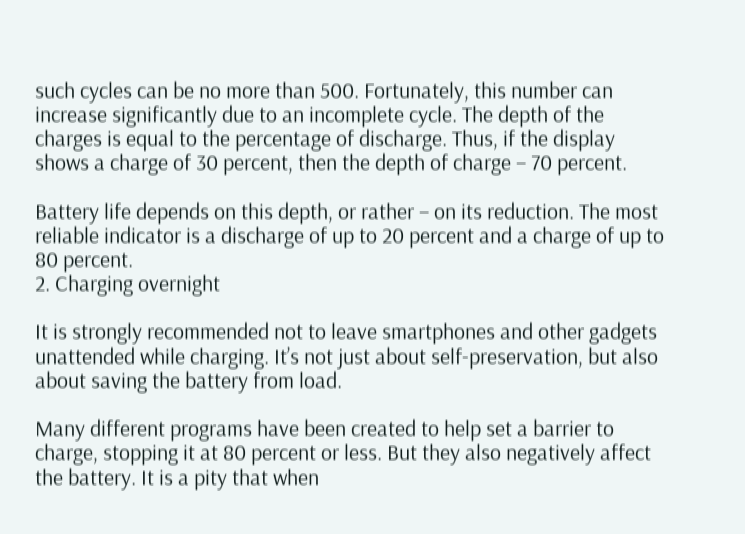such cycles can be no more than 500. Fortunately, this number can increase significantly due to an incomplete cycle. The depth of the charges is equal to the percentage of discharge. Thus, if the display shows a charge of 30 percent, then the depth of charge – 70 percent.

Battery life depends on this depth, or rather – on its reduction. The most reliable indicator is a discharge of up to 20 percent and a charge of up to 80 percent.
2. Charging overnight

It is strongly recommended not to leave smartphones and other gadgets unattended while charging. It’s not just about self-preservation, but also about saving the battery from load.

Many different programs have been created to help set a barrier to charge, stopping it at 80 percent or less. But they also negatively affect the battery. It is a pity that when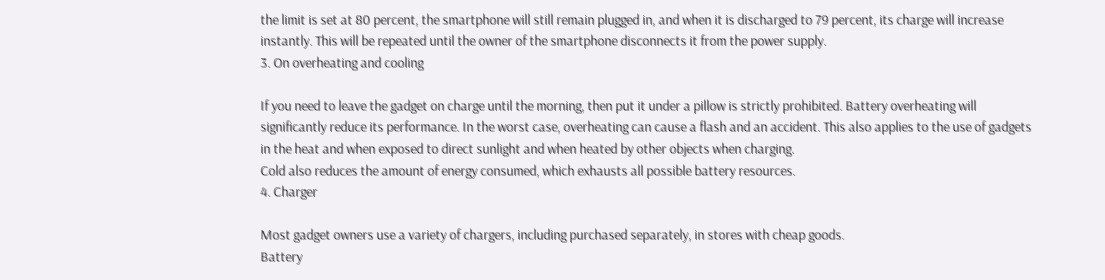the limit is set at 80 percent, the smartphone will still remain plugged in, and when it is discharged to 79 percent, its charge will increase instantly. This will be repeated until the owner of the smartphone disconnects it from the power supply.
3. On overheating and cooling

If you need to leave the gadget on charge until the morning, then put it under a pillow is strictly prohibited. Battery overheating will significantly reduce its performance. In the worst case, overheating can cause a flash and an accident. This also applies to the use of gadgets in the heat and when exposed to direct sunlight and when heated by other objects when charging.
Cold also reduces the amount of energy consumed, which exhausts all possible battery resources.
4. Charger

Most gadget owners use a variety of chargers, including purchased separately, in stores with cheap goods.
Battery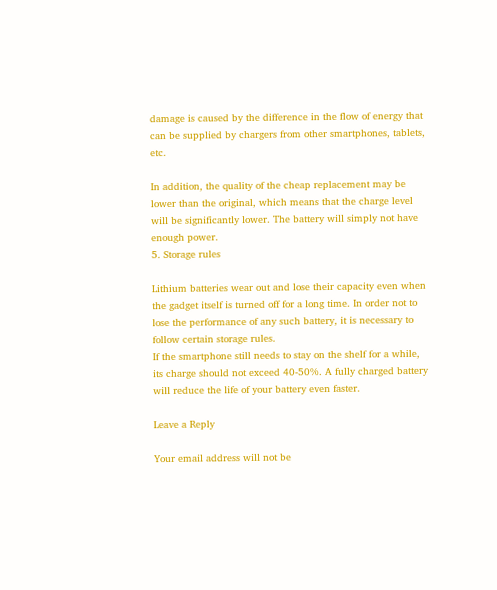damage is caused by the difference in the flow of energy that can be supplied by chargers from other smartphones, tablets, etc.

In addition, the quality of the cheap replacement may be lower than the original, which means that the charge level will be significantly lower. The battery will simply not have enough power.
5. Storage rules

Lithium batteries wear out and lose their capacity even when the gadget itself is turned off for a long time. In order not to lose the performance of any such battery, it is necessary to follow certain storage rules.
If the smartphone still needs to stay on the shelf for a while, its charge should not exceed 40-50%. A fully charged battery will reduce the life of your battery even faster.

Leave a Reply

Your email address will not be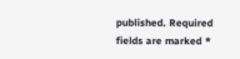published. Required fields are marked *